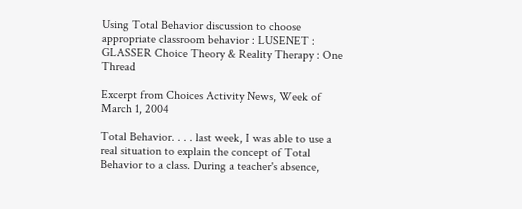Using Total Behavior discussion to choose appropriate classroom behavior : LUSENET : GLASSER Choice Theory & Reality Therapy : One Thread

Excerpt from Choices Activity News, Week of March 1, 2004

Total Behavior. . . . last week, I was able to use a real situation to explain the concept of Total Behavior to a class. During a teacher's absence,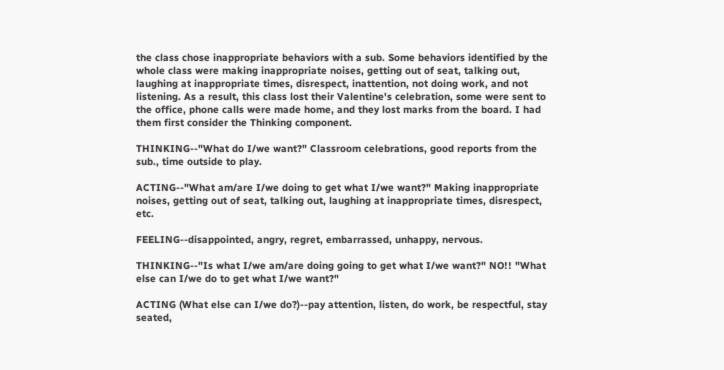the class chose inappropriate behaviors with a sub. Some behaviors identified by the whole class were making inappropriate noises, getting out of seat, talking out, laughing at inappropriate times, disrespect, inattention, not doing work, and not listening. As a result, this class lost their Valentine's celebration, some were sent to the office, phone calls were made home, and they lost marks from the board. I had them first consider the Thinking component.

THINKING--"What do I/we want?" Classroom celebrations, good reports from the sub., time outside to play.

ACTING--"What am/are I/we doing to get what I/we want?" Making inappropriate noises, getting out of seat, talking out, laughing at inappropriate times, disrespect, etc.

FEELING--disappointed, angry, regret, embarrassed, unhappy, nervous.

THINKING--"Is what I/we am/are doing going to get what I/we want?" NO!! "What else can I/we do to get what I/we want?"

ACTING (What else can I/we do?)--pay attention, listen, do work, be respectful, stay seated,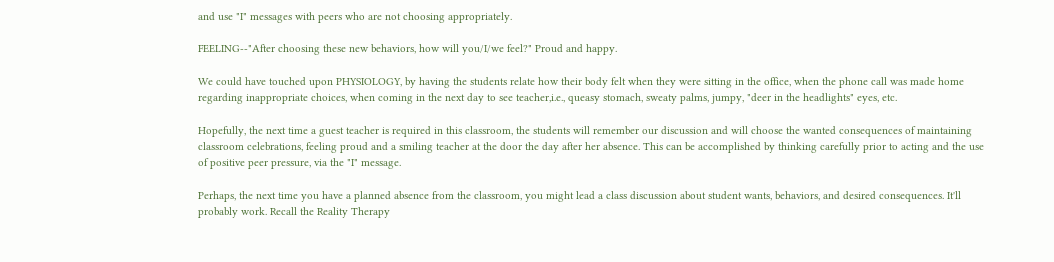and use "I" messages with peers who are not choosing appropriately.

FEELING--"After choosing these new behaviors, how will you/I/we feel?" Proud and happy.

We could have touched upon PHYSIOLOGY, by having the students relate how their body felt when they were sitting in the office, when the phone call was made home regarding inappropriate choices, when coming in the next day to see teacher,i.e., queasy stomach, sweaty palms, jumpy, "deer in the headlights" eyes, etc.

Hopefully, the next time a guest teacher is required in this classroom, the students will remember our discussion and will choose the wanted consequences of maintaining classroom celebrations, feeling proud and a smiling teacher at the door the day after her absence. This can be accomplished by thinking carefully prior to acting and the use of positive peer pressure, via the "I" message.

Perhaps, the next time you have a planned absence from the classroom, you might lead a class discussion about student wants, behaviors, and desired consequences. It'll probably work. Recall the Reality Therapy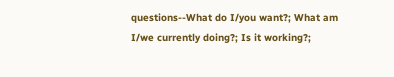questions--What do I/you want?; What am I/we currently doing?; Is it working?;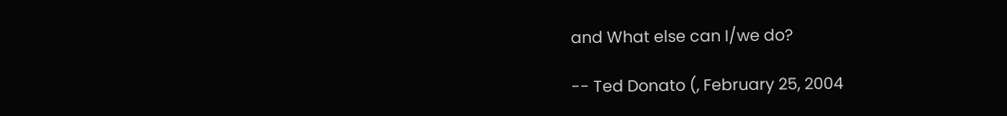and What else can I/we do?

-- Ted Donato (, February 25, 2004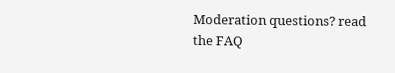Moderation questions? read the FAQ